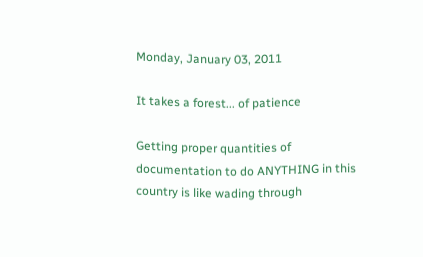Monday, January 03, 2011

It takes a forest... of patience

Getting proper quantities of documentation to do ANYTHING in this country is like wading through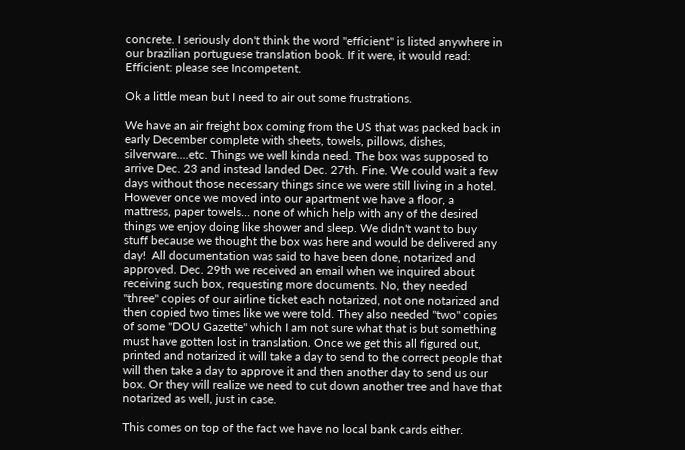concrete. I seriously don't think the word "efficient" is listed anywhere in our brazilian portuguese translation book. If it were, it would read:
Efficient: please see Incompetent.

Ok a little mean but I need to air out some frustrations.

We have an air freight box coming from the US that was packed back in early December complete with sheets, towels, pillows, dishes, silverware....etc. Things we well kinda need. The box was supposed to arrive Dec. 23 and instead landed Dec. 27th. Fine. We could wait a few days without those necessary things since we were still living in a hotel. However once we moved into our apartment we have a floor, a mattress, paper towels... none of which help with any of the desired things we enjoy doing like shower and sleep. We didn't want to buy stuff because we thought the box was here and would be delivered any day!  All documentation was said to have been done, notarized and approved. Dec. 29th we received an email when we inquired about receiving such box, requesting more documents. No, they needed "three" copies of our airline ticket each notarized, not one notarized and then copied two times like we were told. They also needed "two" copies of some "DOU Gazette" which I am not sure what that is but something must have gotten lost in translation. Once we get this all figured out, printed and notarized it will take a day to send to the correct people that will then take a day to approve it and then another day to send us our box. Or they will realize we need to cut down another tree and have that notarized as well, just in case.

This comes on top of the fact we have no local bank cards either.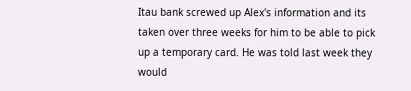Itau bank screwed up Alex's information and its taken over three weeks for him to be able to pick up a temporary card. He was told last week they would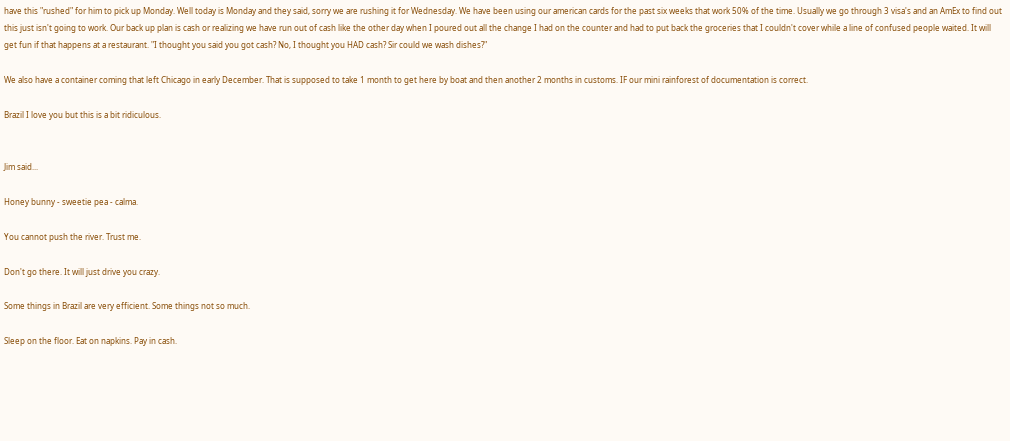have this "rushed" for him to pick up Monday. Well today is Monday and they said, sorry we are rushing it for Wednesday. We have been using our american cards for the past six weeks that work 50% of the time. Usually we go through 3 visa's and an AmEx to find out this just isn't going to work. Our back up plan is cash or realizing we have run out of cash like the other day when I poured out all the change I had on the counter and had to put back the groceries that I couldn't cover while a line of confused people waited. It will get fun if that happens at a restaurant. "I thought you said you got cash? No, I thought you HAD cash? Sir could we wash dishes?"

We also have a container coming that left Chicago in early December. That is supposed to take 1 month to get here by boat and then another 2 months in customs. IF our mini rainforest of documentation is correct.

Brazil I love you but this is a bit ridiculous.


Jim said...

Honey bunny - sweetie pea - calma.

You cannot push the river. Trust me.

Don't go there. It will just drive you crazy.

Some things in Brazil are very efficient. Some things not so much.

Sleep on the floor. Eat on napkins. Pay in cash.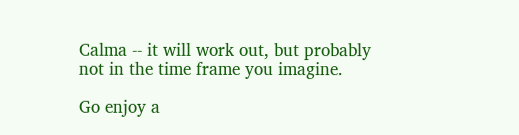Calma -- it will work out, but probably not in the time frame you imagine.

Go enjoy a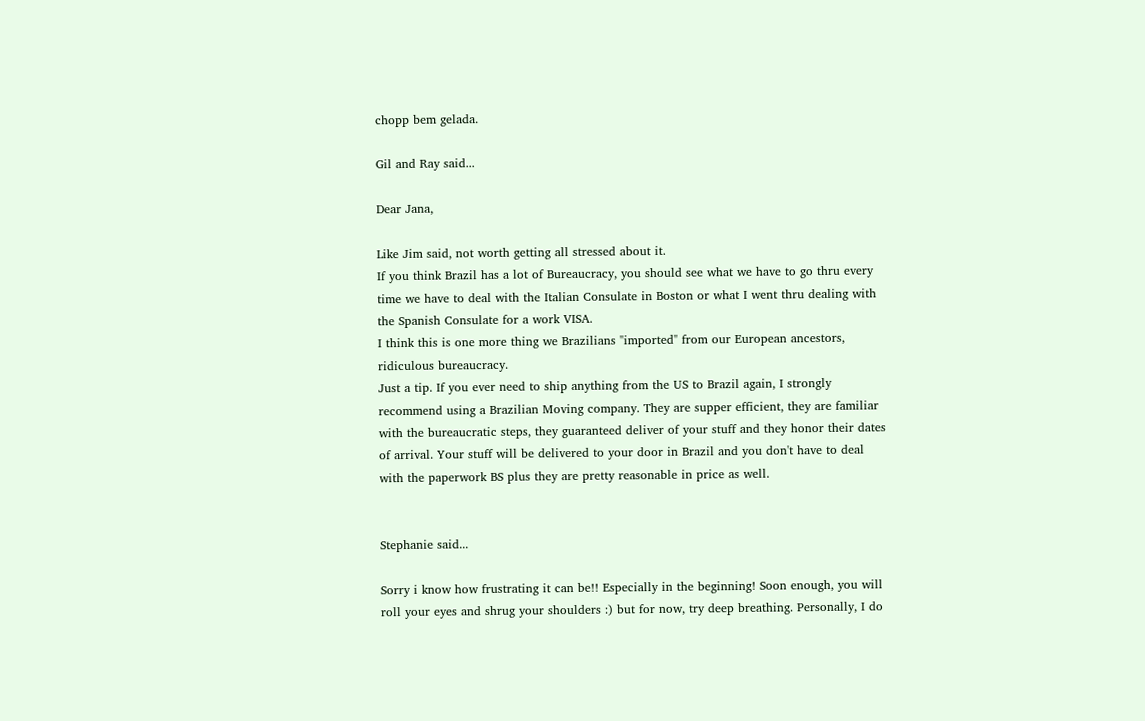chopp bem gelada.

Gil and Ray said...

Dear Jana,

Like Jim said, not worth getting all stressed about it.
If you think Brazil has a lot of Bureaucracy, you should see what we have to go thru every time we have to deal with the Italian Consulate in Boston or what I went thru dealing with the Spanish Consulate for a work VISA.
I think this is one more thing we Brazilians "imported" from our European ancestors, ridiculous bureaucracy.
Just a tip. If you ever need to ship anything from the US to Brazil again, I strongly recommend using a Brazilian Moving company. They are supper efficient, they are familiar with the bureaucratic steps, they guaranteed deliver of your stuff and they honor their dates of arrival. Your stuff will be delivered to your door in Brazil and you don't have to deal with the paperwork BS plus they are pretty reasonable in price as well.


Stephanie said...

Sorry i know how frustrating it can be!! Especially in the beginning! Soon enough, you will roll your eyes and shrug your shoulders :) but for now, try deep breathing. Personally, I do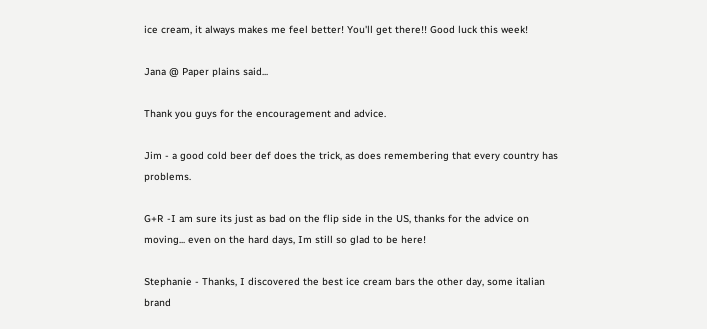ice cream, it always makes me feel better! You'll get there!! Good luck this week!

Jana @ Paper plains said...

Thank you guys for the encouragement and advice.

Jim - a good cold beer def does the trick, as does remembering that every country has problems.

G+R -I am sure its just as bad on the flip side in the US, thanks for the advice on moving... even on the hard days, Im still so glad to be here!

Stephanie - Thanks, I discovered the best ice cream bars the other day, some italian brand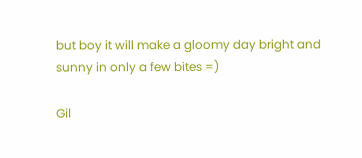but boy it will make a gloomy day bright and sunny in only a few bites =)

Gil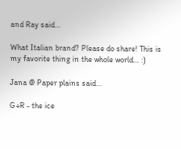and Ray said...

What Italian brand? Please do share! This is my favorite thing in the whole world... :)

Jana @ Paper plains said...

G+R - the ice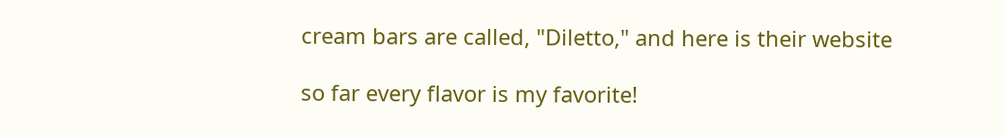cream bars are called, "Diletto," and here is their website

so far every flavor is my favorite!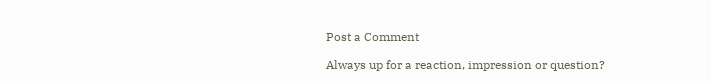Post a Comment

Always up for a reaction, impression or question?